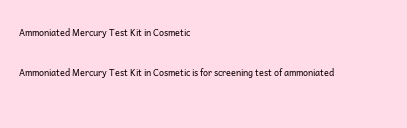Ammoniated Mercury Test Kit in Cosmetic

Ammoniated Mercury Test Kit in Cosmetic is for screening test of ammoniated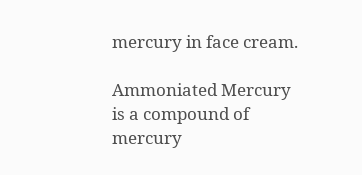mercury in face cream.

Ammoniated Mercury is a compound of mercury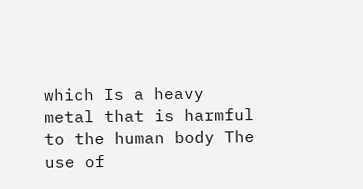which Is a heavy metal that is harmful to the human body The use of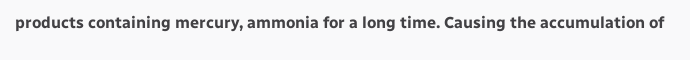products containing mercury, ammonia for a long time. Causing the accumulation of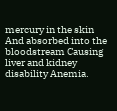mercury in the skin And absorbed into the bloodstream Causing liver and kidney disability Anemia.